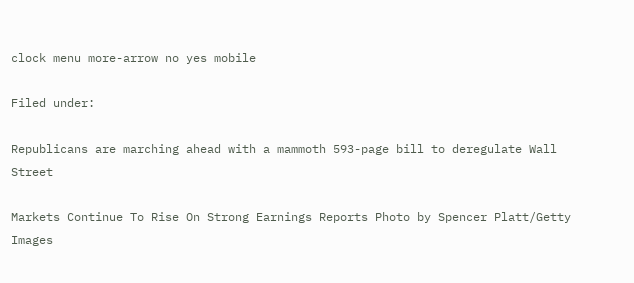clock menu more-arrow no yes mobile

Filed under:

Republicans are marching ahead with a mammoth 593-page bill to deregulate Wall Street

Markets Continue To Rise On Strong Earnings Reports Photo by Spencer Platt/Getty Images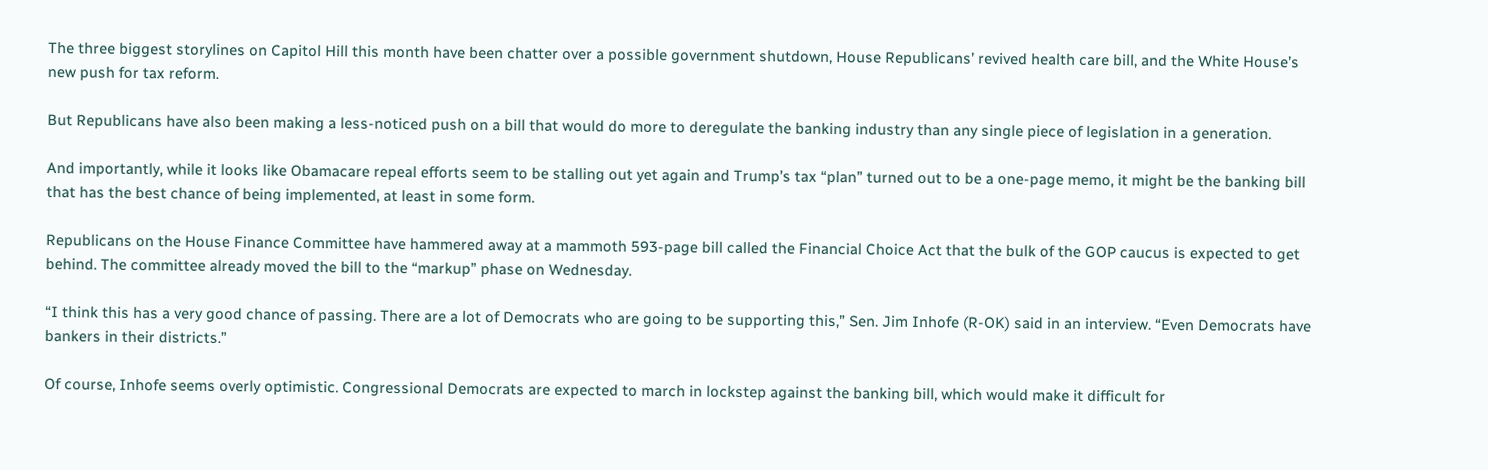The three biggest storylines on Capitol Hill this month have been chatter over a possible government shutdown, House Republicans’ revived health care bill, and the White House’s new push for tax reform.

But Republicans have also been making a less-noticed push on a bill that would do more to deregulate the banking industry than any single piece of legislation in a generation.

And importantly, while it looks like Obamacare repeal efforts seem to be stalling out yet again and Trump’s tax “plan” turned out to be a one-page memo, it might be the banking bill that has the best chance of being implemented, at least in some form.

Republicans on the House Finance Committee have hammered away at a mammoth 593-page bill called the Financial Choice Act that the bulk of the GOP caucus is expected to get behind. The committee already moved the bill to the “markup” phase on Wednesday.

“I think this has a very good chance of passing. There are a lot of Democrats who are going to be supporting this,” Sen. Jim Inhofe (R-OK) said in an interview. “Even Democrats have bankers in their districts.”

Of course, Inhofe seems overly optimistic. Congressional Democrats are expected to march in lockstep against the banking bill, which would make it difficult for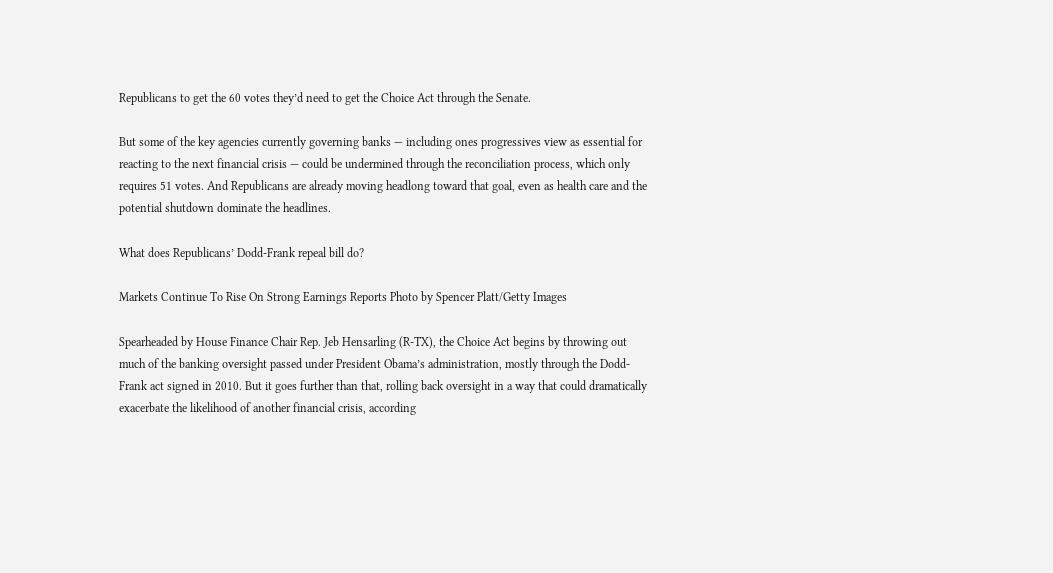Republicans to get the 60 votes they’d need to get the Choice Act through the Senate.

But some of the key agencies currently governing banks — including ones progressives view as essential for reacting to the next financial crisis — could be undermined through the reconciliation process, which only requires 51 votes. And Republicans are already moving headlong toward that goal, even as health care and the potential shutdown dominate the headlines.

What does Republicans’ Dodd-Frank repeal bill do?

Markets Continue To Rise On Strong Earnings Reports Photo by Spencer Platt/Getty Images

Spearheaded by House Finance Chair Rep. Jeb Hensarling (R-TX), the Choice Act begins by throwing out much of the banking oversight passed under President Obama’s administration, mostly through the Dodd-Frank act signed in 2010. But it goes further than that, rolling back oversight in a way that could dramatically exacerbate the likelihood of another financial crisis, according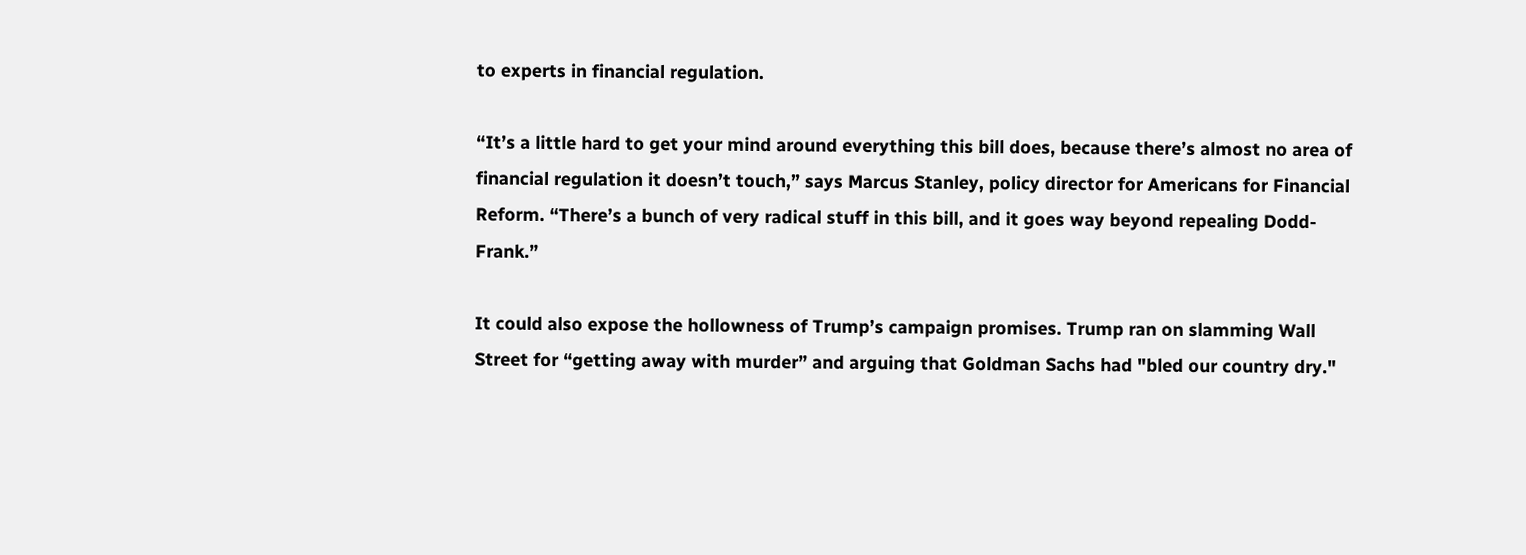to experts in financial regulation.

“It’s a little hard to get your mind around everything this bill does, because there’s almost no area of financial regulation it doesn’t touch,” says Marcus Stanley, policy director for Americans for Financial Reform. “There’s a bunch of very radical stuff in this bill, and it goes way beyond repealing Dodd-Frank.”

It could also expose the hollowness of Trump’s campaign promises. Trump ran on slamming Wall Street for “getting away with murder” and arguing that Goldman Sachs had "bled our country dry."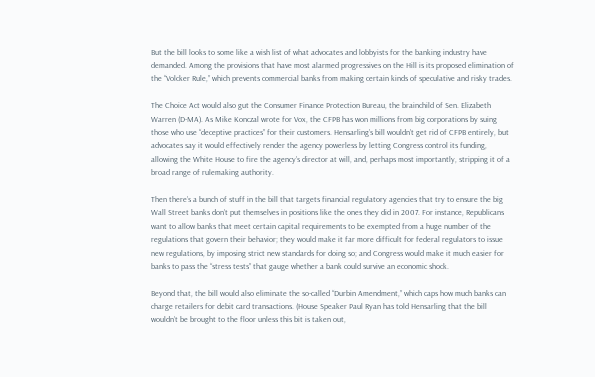But the bill looks to some like a wish list of what advocates and lobbyists for the banking industry have demanded. Among the provisions that have most alarmed progressives on the Hill is its proposed elimination of the “Volcker Rule,” which prevents commercial banks from making certain kinds of speculative and risky trades.

The Choice Act would also gut the Consumer Finance Protection Bureau, the brainchild of Sen. Elizabeth Warren (D-MA). As Mike Konczal wrote for Vox, the CFPB has won millions from big corporations by suing those who use “deceptive practices” for their customers. Hensarling’s bill wouldn’t get rid of CFPB entirely, but advocates say it would effectively render the agency powerless by letting Congress control its funding, allowing the White House to fire the agency’s director at will, and, perhaps most importantly, stripping it of a broad range of rulemaking authority.

Then there’s a bunch of stuff in the bill that targets financial regulatory agencies that try to ensure the big Wall Street banks don’t put themselves in positions like the ones they did in 2007. For instance, Republicans want to allow banks that meet certain capital requirements to be exempted from a huge number of the regulations that govern their behavior; they would make it far more difficult for federal regulators to issue new regulations, by imposing strict new standards for doing so; and Congress would make it much easier for banks to pass the “stress tests” that gauge whether a bank could survive an economic shock.

Beyond that, the bill would also eliminate the so-called “Durbin Amendment,” which caps how much banks can charge retailers for debit card transactions. (House Speaker Paul Ryan has told Hensarling that the bill wouldn’t be brought to the floor unless this bit is taken out,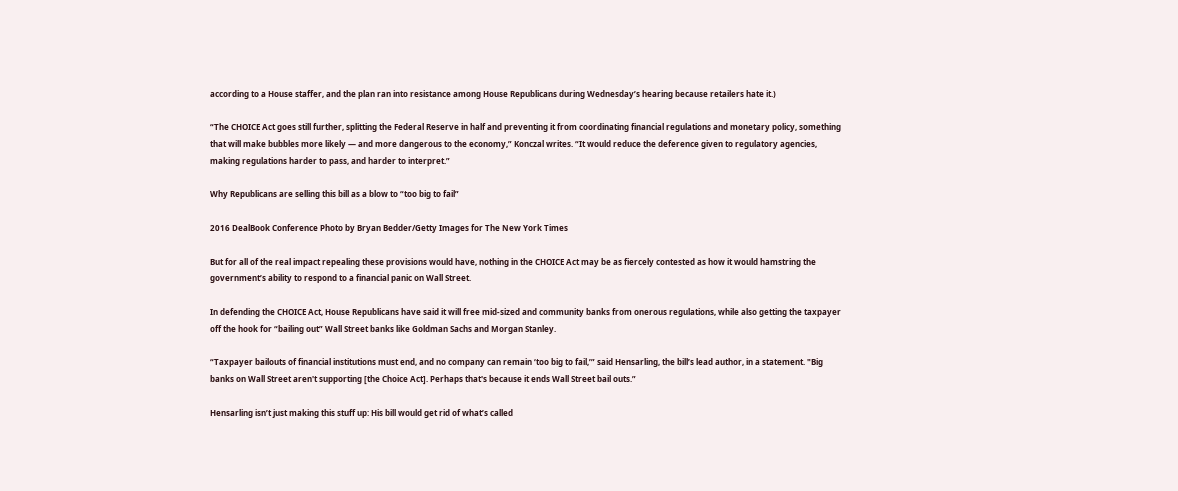according to a House staffer, and the plan ran into resistance among House Republicans during Wednesday’s hearing because retailers hate it.)

“The CHOICE Act goes still further, splitting the Federal Reserve in half and preventing it from coordinating financial regulations and monetary policy, something that will make bubbles more likely — and more dangerous to the economy,” Konczal writes. “It would reduce the deference given to regulatory agencies, making regulations harder to pass, and harder to interpret.”

Why Republicans are selling this bill as a blow to “too big to fail”

2016 DealBook Conference Photo by Bryan Bedder/Getty Images for The New York Times

But for all of the real impact repealing these provisions would have, nothing in the CHOICE Act may be as fiercely contested as how it would hamstring the government’s ability to respond to a financial panic on Wall Street.

In defending the CHOICE Act, House Republicans have said it will free mid-sized and community banks from onerous regulations, while also getting the taxpayer off the hook for “bailing out” Wall Street banks like Goldman Sachs and Morgan Stanley.

“Taxpayer bailouts of financial institutions must end, and no company can remain ‘too big to fail,’” said Hensarling, the bill’s lead author, in a statement. "Big banks on Wall Street aren't supporting [the Choice Act]. Perhaps that's because it ends Wall Street bail outs.”

Hensarling isn’t just making this stuff up: His bill would get rid of what’s called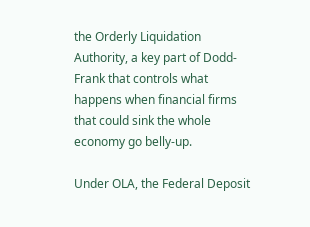the Orderly Liquidation Authority, a key part of Dodd-Frank that controls what happens when financial firms that could sink the whole economy go belly-up.

Under OLA, the Federal Deposit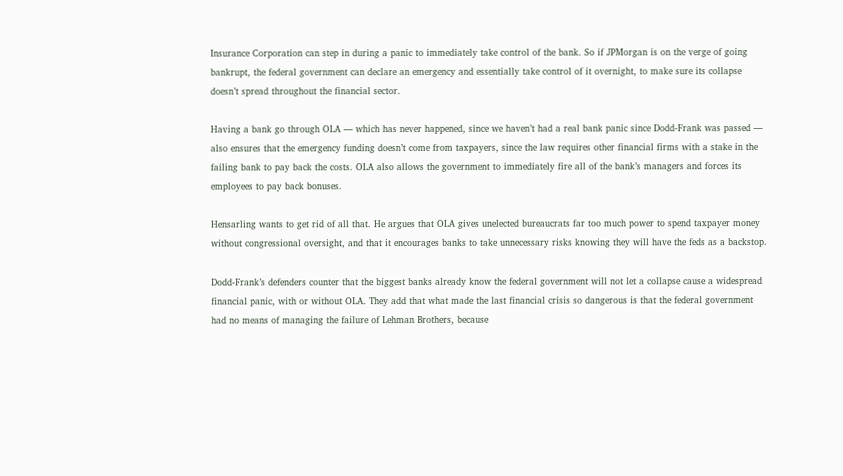Insurance Corporation can step in during a panic to immediately take control of the bank. So if JPMorgan is on the verge of going bankrupt, the federal government can declare an emergency and essentially take control of it overnight, to make sure its collapse doesn’t spread throughout the financial sector.

Having a bank go through OLA — which has never happened, since we haven’t had a real bank panic since Dodd-Frank was passed — also ensures that the emergency funding doesn’t come from taxpayers, since the law requires other financial firms with a stake in the failing bank to pay back the costs. OLA also allows the government to immediately fire all of the bank’s managers and forces its employees to pay back bonuses.

Hensarling wants to get rid of all that. He argues that OLA gives unelected bureaucrats far too much power to spend taxpayer money without congressional oversight, and that it encourages banks to take unnecessary risks knowing they will have the feds as a backstop.

Dodd-Frank’s defenders counter that the biggest banks already know the federal government will not let a collapse cause a widespread financial panic, with or without OLA. They add that what made the last financial crisis so dangerous is that the federal government had no means of managing the failure of Lehman Brothers, because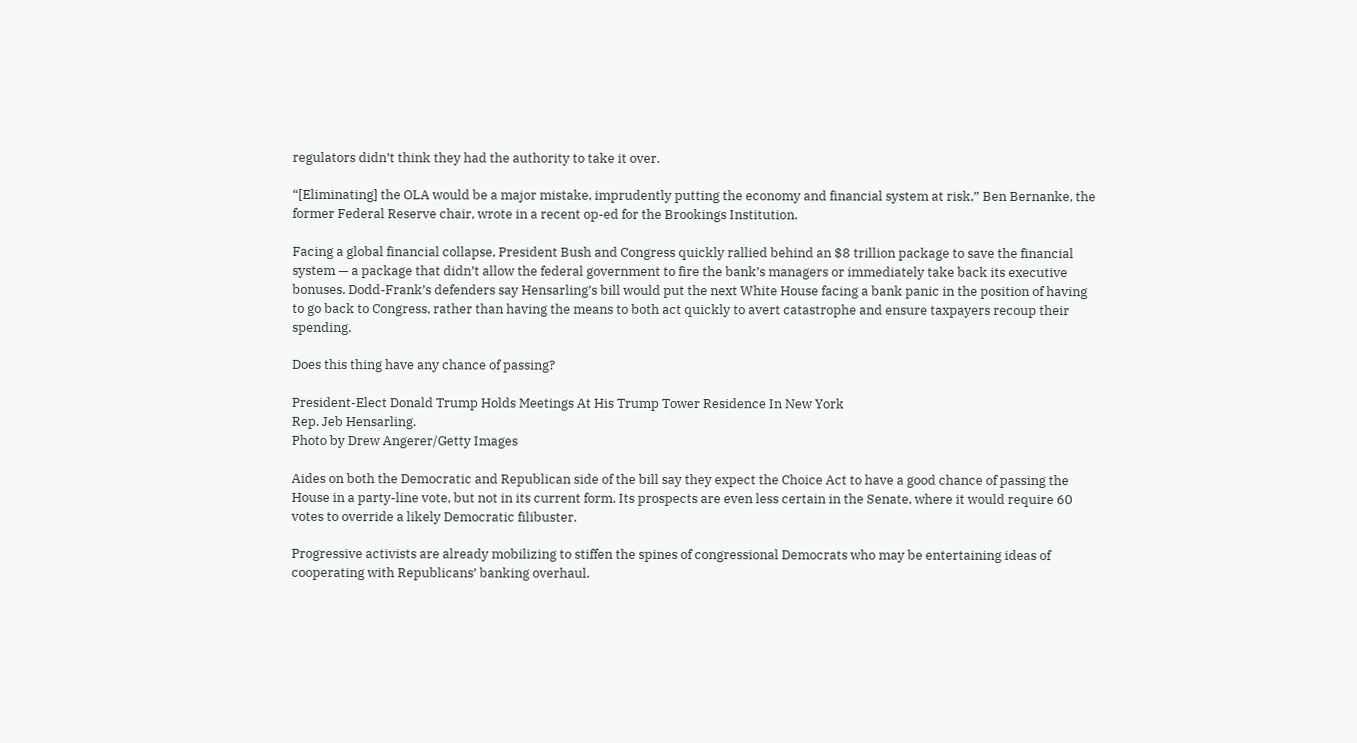regulators didn’t think they had the authority to take it over.

“[Eliminating] the OLA would be a major mistake, imprudently putting the economy and financial system at risk,” Ben Bernanke, the former Federal Reserve chair, wrote in a recent op-ed for the Brookings Institution.

Facing a global financial collapse, President Bush and Congress quickly rallied behind an $8 trillion package to save the financial system — a package that didn’t allow the federal government to fire the bank’s managers or immediately take back its executive bonuses. Dodd-Frank’s defenders say Hensarling’s bill would put the next White House facing a bank panic in the position of having to go back to Congress, rather than having the means to both act quickly to avert catastrophe and ensure taxpayers recoup their spending.

Does this thing have any chance of passing?

President-Elect Donald Trump Holds Meetings At His Trump Tower Residence In New York
Rep. Jeb Hensarling.
Photo by Drew Angerer/Getty Images

Aides on both the Democratic and Republican side of the bill say they expect the Choice Act to have a good chance of passing the House in a party-line vote, but not in its current form. Its prospects are even less certain in the Senate, where it would require 60 votes to override a likely Democratic filibuster.

Progressive activists are already mobilizing to stiffen the spines of congressional Democrats who may be entertaining ideas of cooperating with Republicans’ banking overhaul.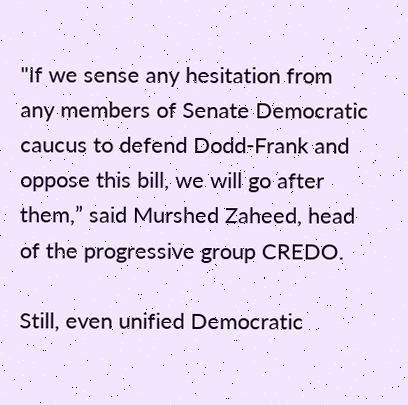"If we sense any hesitation from any members of Senate Democratic caucus to defend Dodd-Frank and oppose this bill, we will go after them,” said Murshed Zaheed, head of the progressive group CREDO.

Still, even unified Democratic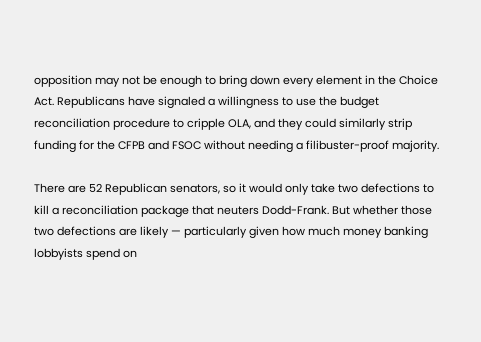opposition may not be enough to bring down every element in the Choice Act. Republicans have signaled a willingness to use the budget reconciliation procedure to cripple OLA, and they could similarly strip funding for the CFPB and FSOC without needing a filibuster-proof majority.

There are 52 Republican senators, so it would only take two defections to kill a reconciliation package that neuters Dodd-Frank. But whether those two defections are likely — particularly given how much money banking lobbyists spend on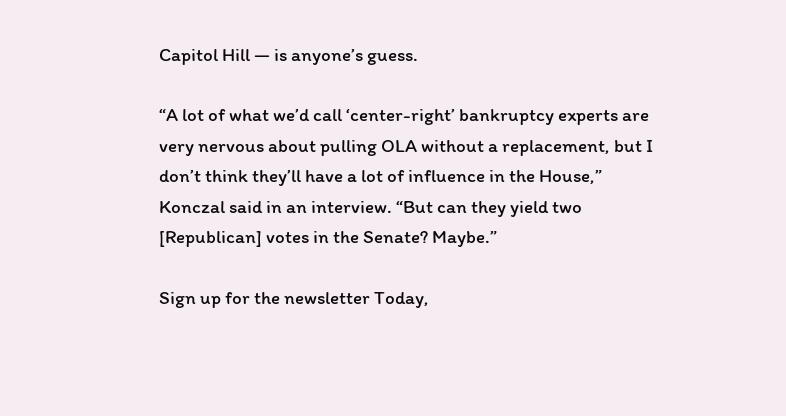Capitol Hill — is anyone’s guess.

“A lot of what we’d call ‘center-right’ bankruptcy experts are very nervous about pulling OLA without a replacement, but I don’t think they’ll have a lot of influence in the House,” Konczal said in an interview. “But can they yield two [Republican] votes in the Senate? Maybe.”

Sign up for the newsletter Today,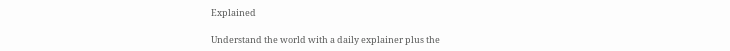Explained

Understand the world with a daily explainer plus the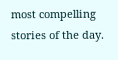most compelling stories of the day.